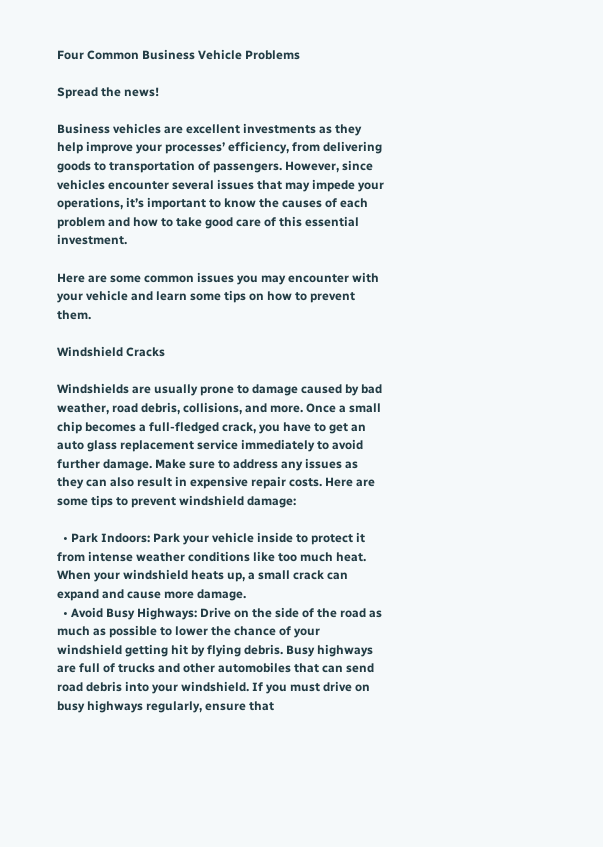Four Common Business Vehicle Problems

Spread the news!

Business vehicles are excellent investments as they help improve your processes’ efficiency, from delivering goods to transportation of passengers. However, since vehicles encounter several issues that may impede your operations, it’s important to know the causes of each problem and how to take good care of this essential investment.

Here are some common issues you may encounter with your vehicle and learn some tips on how to prevent them.

Windshield Cracks

Windshields are usually prone to damage caused by bad weather, road debris, collisions, and more. Once a small chip becomes a full-fledged crack, you have to get an auto glass replacement service immediately to avoid further damage. Make sure to address any issues as they can also result in expensive repair costs. Here are some tips to prevent windshield damage:

  • Park Indoors: Park your vehicle inside to protect it from intense weather conditions like too much heat. When your windshield heats up, a small crack can expand and cause more damage.
  • Avoid Busy Highways: Drive on the side of the road as much as possible to lower the chance of your windshield getting hit by flying debris. Busy highways are full of trucks and other automobiles that can send road debris into your windshield. If you must drive on busy highways regularly, ensure that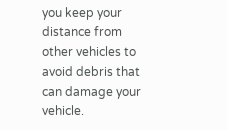you keep your distance from other vehicles to avoid debris that can damage your vehicle.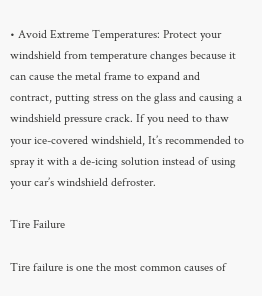• Avoid Extreme Temperatures: Protect your windshield from temperature changes because it can cause the metal frame to expand and contract, putting stress on the glass and causing a windshield pressure crack. If you need to thaw your ice-covered windshield, It’s recommended to spray it with a de-icing solution instead of using your car’s windshield defroster.

Tire Failure

Tire failure is one the most common causes of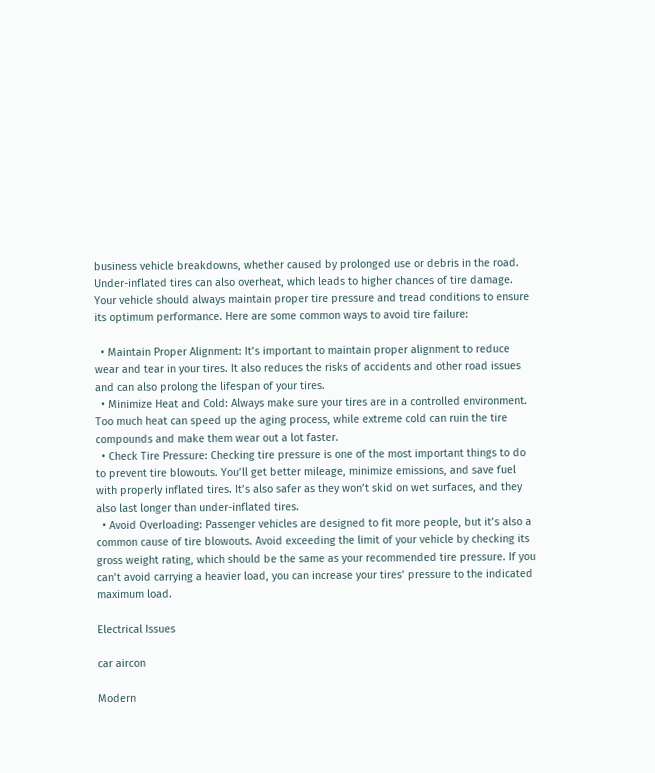business vehicle breakdowns, whether caused by prolonged use or debris in the road. Under-inflated tires can also overheat, which leads to higher chances of tire damage. Your vehicle should always maintain proper tire pressure and tread conditions to ensure its optimum performance. Here are some common ways to avoid tire failure:

  • Maintain Proper Alignment: It’s important to maintain proper alignment to reduce wear and tear in your tires. It also reduces the risks of accidents and other road issues and can also prolong the lifespan of your tires.
  • Minimize Heat and Cold: Always make sure your tires are in a controlled environment. Too much heat can speed up the aging process, while extreme cold can ruin the tire compounds and make them wear out a lot faster.
  • Check Tire Pressure: Checking tire pressure is one of the most important things to do to prevent tire blowouts. You’ll get better mileage, minimize emissions, and save fuel with properly inflated tires. It’s also safer as they won’t skid on wet surfaces, and they also last longer than under-inflated tires.
  • Avoid Overloading: Passenger vehicles are designed to fit more people, but it’s also a common cause of tire blowouts. Avoid exceeding the limit of your vehicle by checking its gross weight rating, which should be the same as your recommended tire pressure. If you can’t avoid carrying a heavier load, you can increase your tires’ pressure to the indicated maximum load.

Electrical Issues

car aircon

Modern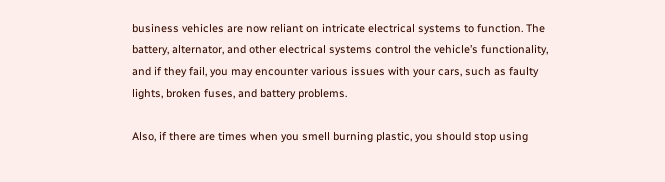business vehicles are now reliant on intricate electrical systems to function. The battery, alternator, and other electrical systems control the vehicle’s functionality, and if they fail, you may encounter various issues with your cars, such as faulty lights, broken fuses, and battery problems.

Also, if there are times when you smell burning plastic, you should stop using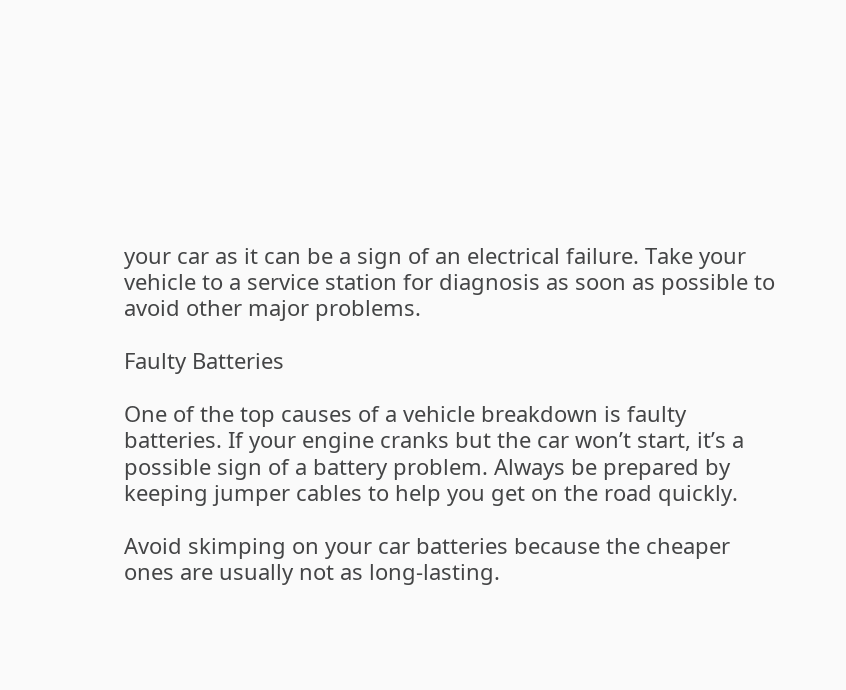your car as it can be a sign of an electrical failure. Take your vehicle to a service station for diagnosis as soon as possible to avoid other major problems.

Faulty Batteries

One of the top causes of a vehicle breakdown is faulty batteries. If your engine cranks but the car won’t start, it’s a possible sign of a battery problem. Always be prepared by keeping jumper cables to help you get on the road quickly.

Avoid skimping on your car batteries because the cheaper ones are usually not as long-lasting.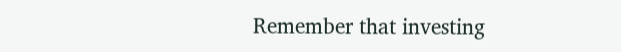Remember that investing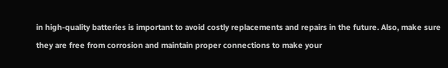in high-quality batteries is important to avoid costly replacements and repairs in the future. Also, make sure they are free from corrosion and maintain proper connections to make your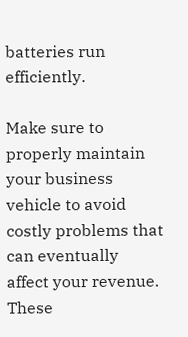batteries run efficiently.

Make sure to properly maintain your business vehicle to avoid costly problems that can eventually affect your revenue. These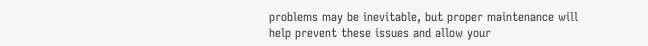problems may be inevitable, but proper maintenance will help prevent these issues and allow your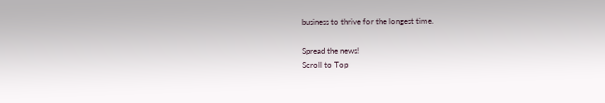business to thrive for the longest time.

Spread the news!
Scroll to Top